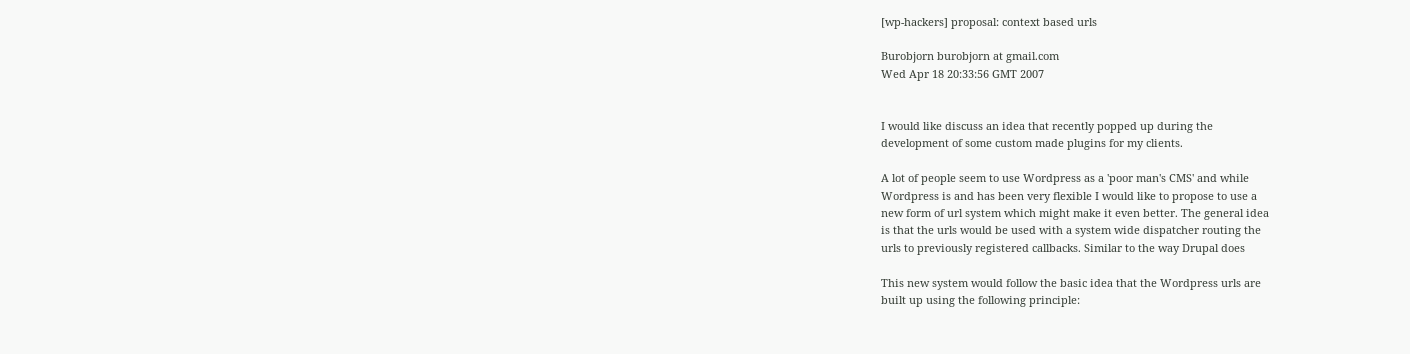[wp-hackers] proposal: context based urls

Burobjorn burobjorn at gmail.com
Wed Apr 18 20:33:56 GMT 2007


I would like discuss an idea that recently popped up during the
development of some custom made plugins for my clients.

A lot of people seem to use Wordpress as a 'poor man's CMS' and while
Wordpress is and has been very flexible I would like to propose to use a
new form of url system which might make it even better. The general idea
is that the urls would be used with a system wide dispatcher routing the
urls to previously registered callbacks. Similar to the way Drupal does

This new system would follow the basic idea that the Wordpress urls are
built up using the following principle: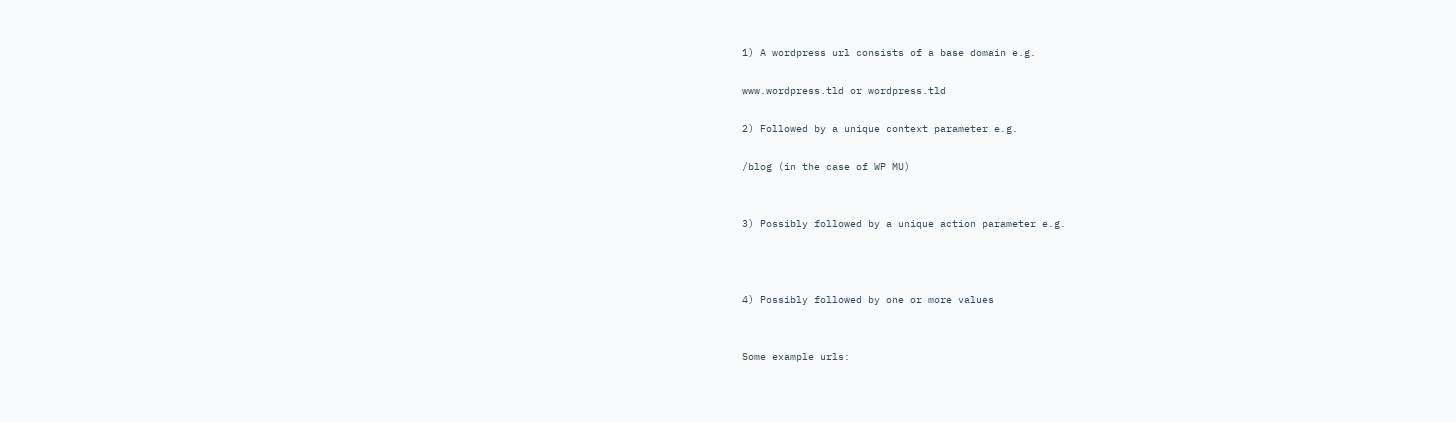1) A wordpress url consists of a base domain e.g.

www.wordpress.tld or wordpress.tld

2) Followed by a unique context parameter e.g.

/blog (in the case of WP MU)


3) Possibly followed by a unique action parameter e.g.



4) Possibly followed by one or more values


Some example urls: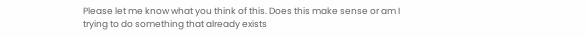Please let me know what you think of this. Does this make sense or am I
trying to do something that already exists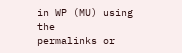in WP (MU) using the
permalinks or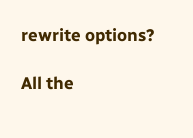rewrite options?

All the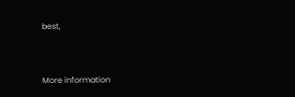best,


More information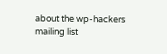about the wp-hackers mailing list